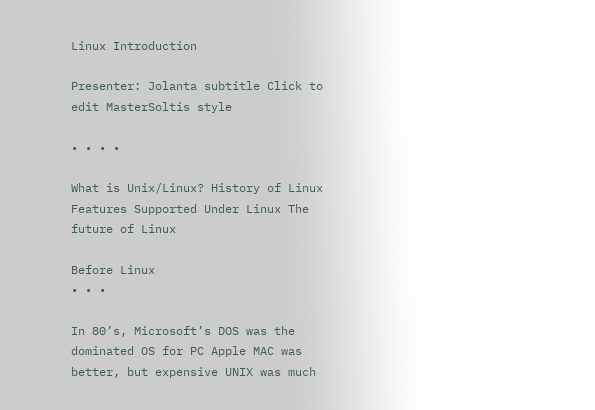Linux Introduction

Presenter: Jolanta subtitle Click to edit MasterSoltis style

• • • •

What is Unix/Linux? History of Linux Features Supported Under Linux The future of Linux

Before Linux
• • •

In 80’s, Microsoft’s DOS was the dominated OS for PC Apple MAC was better, but expensive UNIX was much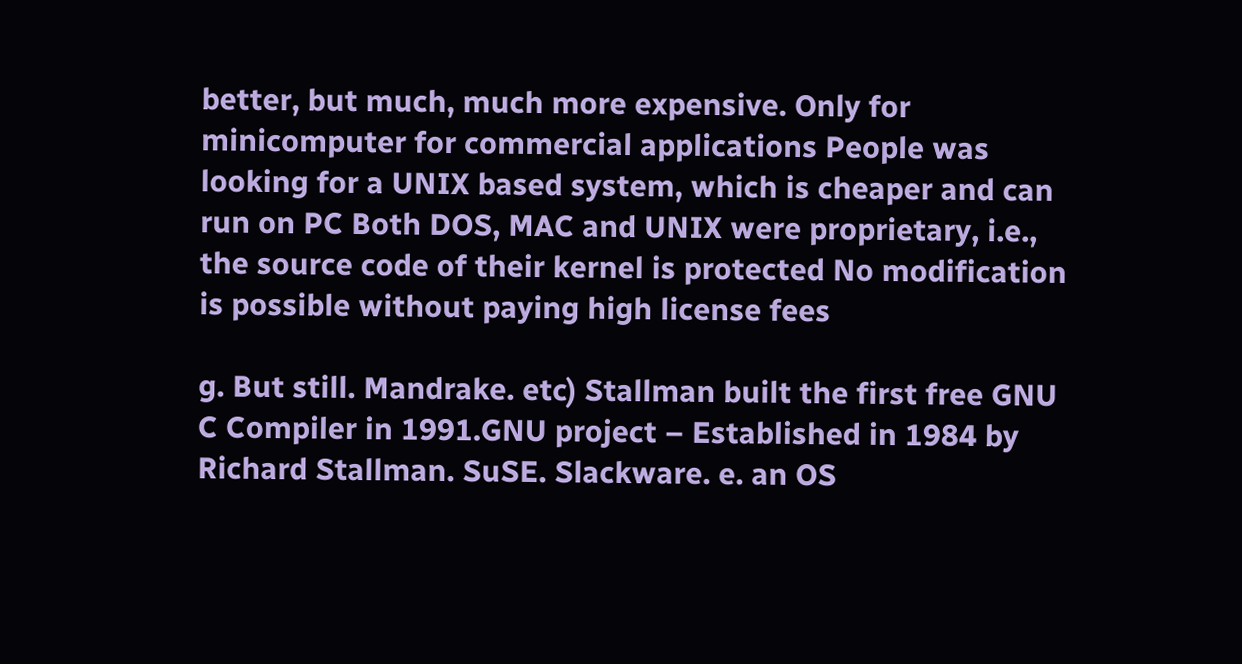better, but much, much more expensive. Only for minicomputer for commercial applications People was looking for a UNIX based system, which is cheaper and can run on PC Both DOS, MAC and UNIX were proprietary, i.e., the source code of their kernel is protected No modification is possible without paying high license fees

g. But still. Mandrake. etc) Stallman built the first free GNU C Compiler in 1991.GNU project – Established in 1984 by Richard Stallman. SuSE. Slackware. e. an OS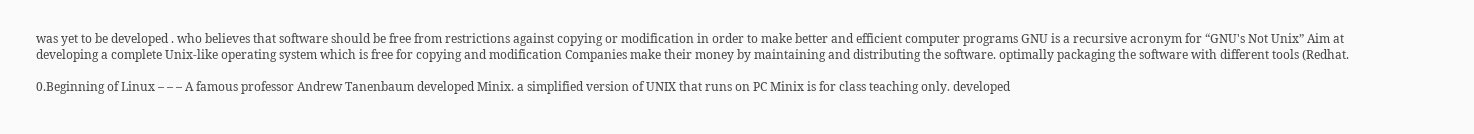was yet to be developed . who believes that software should be free from restrictions against copying or modification in order to make better and efficient computer programs GNU is a recursive acronym for “GNU's Not Unix” Aim at developing a complete Unix-like operating system which is free for copying and modification Companies make their money by maintaining and distributing the software. optimally packaging the software with different tools (Redhat.

0.Beginning of Linux – – – A famous professor Andrew Tanenbaum developed Minix. a simplified version of UNIX that runs on PC Minix is for class teaching only. developed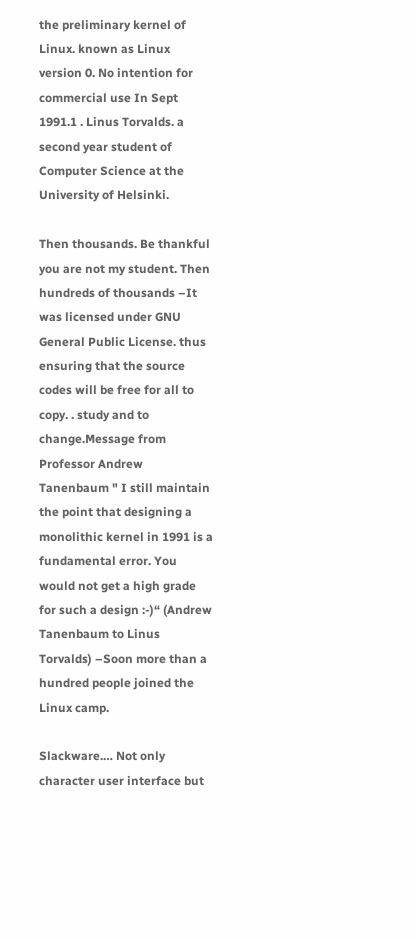the preliminary kernel of Linux. known as Linux version 0. No intention for commercial use In Sept 1991.1 . Linus Torvalds. a second year student of Computer Science at the University of Helsinki.

Then thousands. Be thankful you are not my student. Then hundreds of thousands –It was licensed under GNU General Public License. thus ensuring that the source codes will be free for all to copy. . study and to change.Message from Professor Andrew Tanenbaum " I still maintain the point that designing a monolithic kernel in 1991 is a fundamental error. You would not get a high grade for such a design :-)“ (Andrew Tanenbaum to Linus Torvalds) –Soon more than a hundred people joined the Linux camp.

Slackware.… Not only character user interface but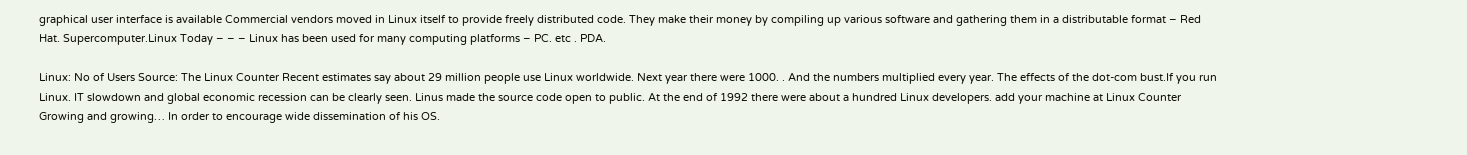graphical user interface is available Commercial vendors moved in Linux itself to provide freely distributed code. They make their money by compiling up various software and gathering them in a distributable format – Red Hat. Supercomputer.Linux Today – – – Linux has been used for many computing platforms – PC. etc . PDA.

Linux: No of Users Source: The Linux Counter Recent estimates say about 29 million people use Linux worldwide. Next year there were 1000. . And the numbers multiplied every year. The effects of the dot-com bust.If you run Linux. IT slowdown and global economic recession can be clearly seen. Linus made the source code open to public. At the end of 1992 there were about a hundred Linux developers. add your machine at Linux Counter Growing and growing… In order to encourage wide dissemination of his OS.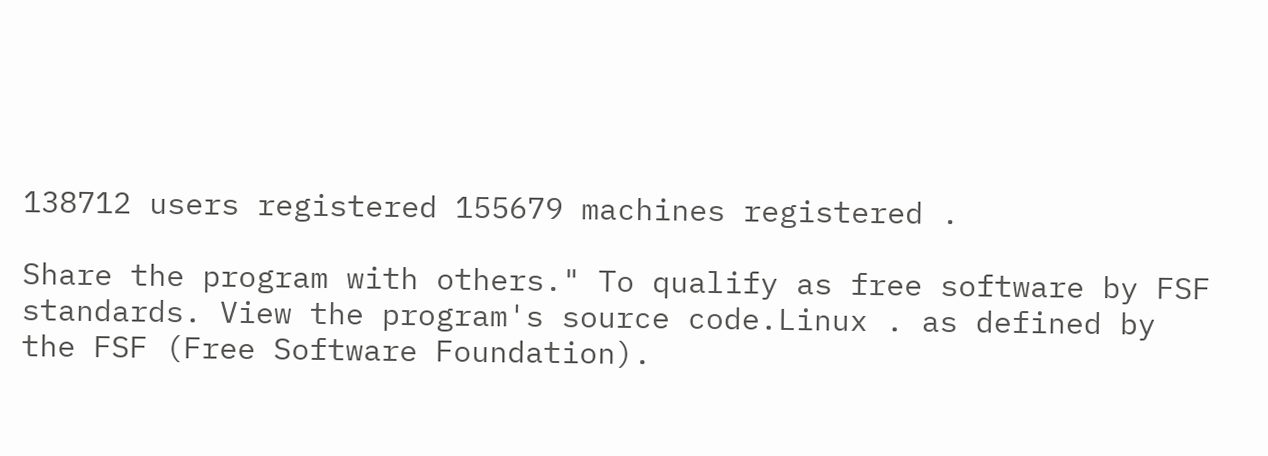138712 users registered 155679 machines registered .

Share the program with others." To qualify as free software by FSF standards. View the program's source code.Linux . as defined by the FSF (Free Software Foundation).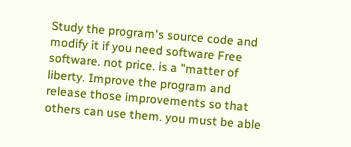Study the program's source code and modify it if you need software Free software. not price. is a "matter of liberty. Improve the program and release those improvements so that others can use them. you must be able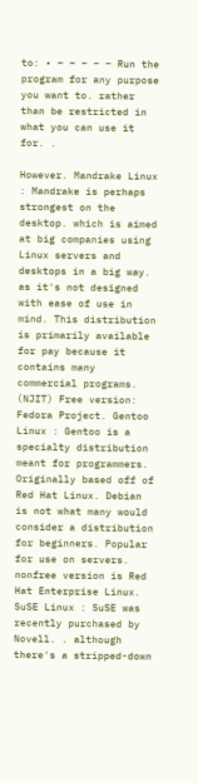to: • – – – – – Run the program for any purpose you want to. rather than be restricted in what you can use it for. .

However. Mandrake Linux : Mandrake is perhaps strongest on the desktop. which is aimed at big companies using Linux servers and desktops in a big way. as it's not designed with ease of use in mind. This distribution is primarily available for pay because it contains many commercial programs. (NJIT) Free version: Fedora Project. Gentoo Linux : Gentoo is a specialty distribution meant for programmers. Originally based off of Red Hat Linux. Debian is not what many would consider a distribution for beginners. Popular for use on servers. nonfree version is Red Hat Enterprise Linux. SuSE Linux : SuSE was recently purchased by Novell. . although there's a stripped-down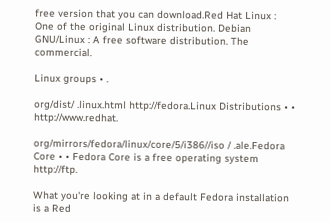free version that you can download.Red Hat Linux : One of the original Linux distribution. Debian GNU/Linux : A free software distribution. The commercial.

Linux groups • .

org/dist/ .linux.html http://fedora.Linux Distributions • • http://www.redhat.

org/mirrors/fedora/linux/core/5/i386//iso / .ale.Fedora Core • • Fedora Core is a free operating system http://ftp.

What you're looking at in a default Fedora installation is a Red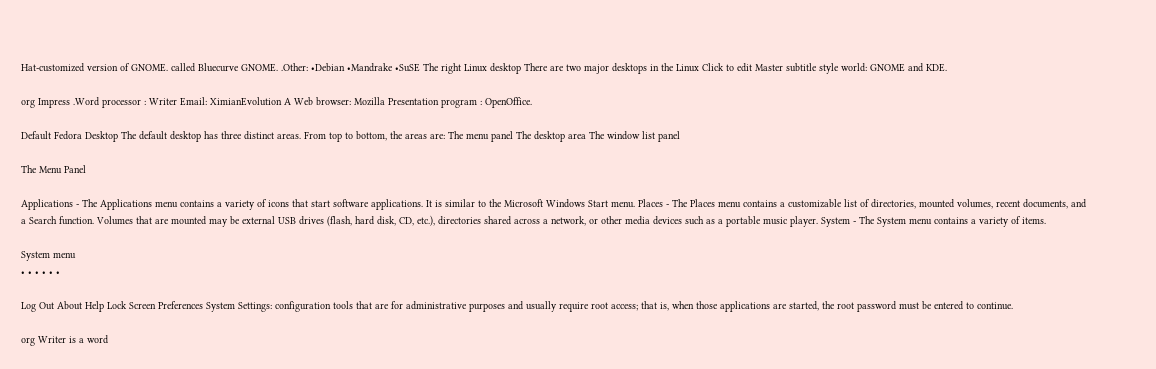Hat-customized version of GNOME. called Bluecurve GNOME. .Other: •Debian •Mandrake •SuSE The right Linux desktop There are two major desktops in the Linux Click to edit Master subtitle style world: GNOME and KDE.

org Impress .Word processor : Writer Email: XimianEvolution A Web browser: Mozilla Presentation program : OpenOffice.

Default Fedora Desktop The default desktop has three distinct areas. From top to bottom, the areas are: The menu panel The desktop area The window list panel

The Menu Panel

Applications - The Applications menu contains a variety of icons that start software applications. It is similar to the Microsoft Windows Start menu. Places - The Places menu contains a customizable list of directories, mounted volumes, recent documents, and a Search function. Volumes that are mounted may be external USB drives (flash, hard disk, CD, etc.), directories shared across a network, or other media devices such as a portable music player. System - The System menu contains a variety of items.

System menu
• • • • • •

Log Out About Help Lock Screen Preferences System Settings: configuration tools that are for administrative purposes and usually require root access; that is, when those applications are started, the root password must be entered to continue.

org Writer is a word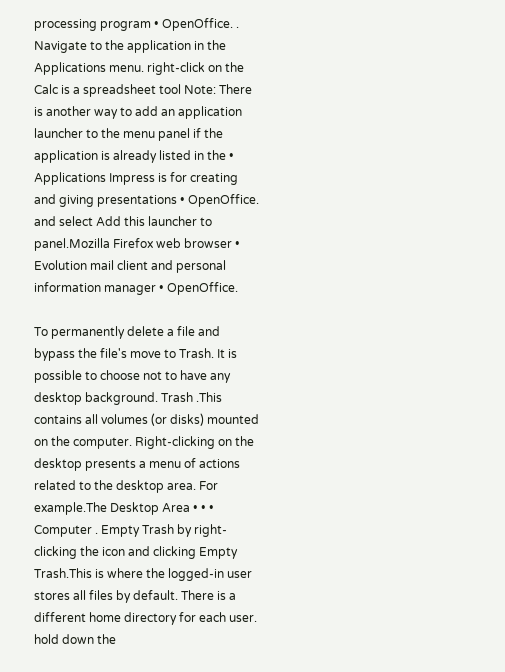processing program • OpenOffice. . Navigate to the application in the Applications menu. right-click on the Calc is a spreadsheet tool Note: There is another way to add an application launcher to the menu panel if the application is already listed in the • Applications Impress is for creating and giving presentations • OpenOffice. and select Add this launcher to panel.Mozilla Firefox web browser • Evolution mail client and personal information manager • OpenOffice.

To permanently delete a file and bypass the file's move to Trash. It is possible to choose not to have any desktop background. Trash .This contains all volumes (or disks) mounted on the computer. Right-clicking on the desktop presents a menu of actions related to the desktop area. For example.The Desktop Area • • • Computer . Empty Trash by right-clicking the icon and clicking Empty Trash.This is where the logged-in user stores all files by default. There is a different home directory for each user. hold down the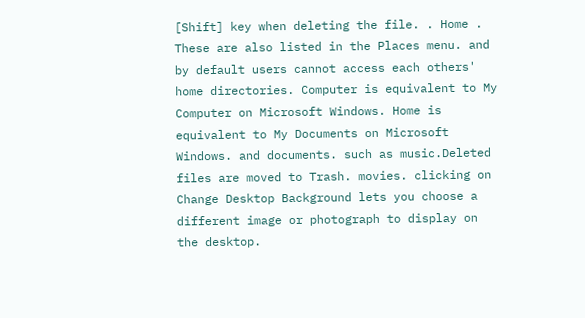[Shift] key when deleting the file. . Home . These are also listed in the Places menu. and by default users cannot access each others' home directories. Computer is equivalent to My Computer on Microsoft Windows. Home is equivalent to My Documents on Microsoft Windows. and documents. such as music.Deleted files are moved to Trash. movies. clicking on Change Desktop Background lets you choose a different image or photograph to display on the desktop.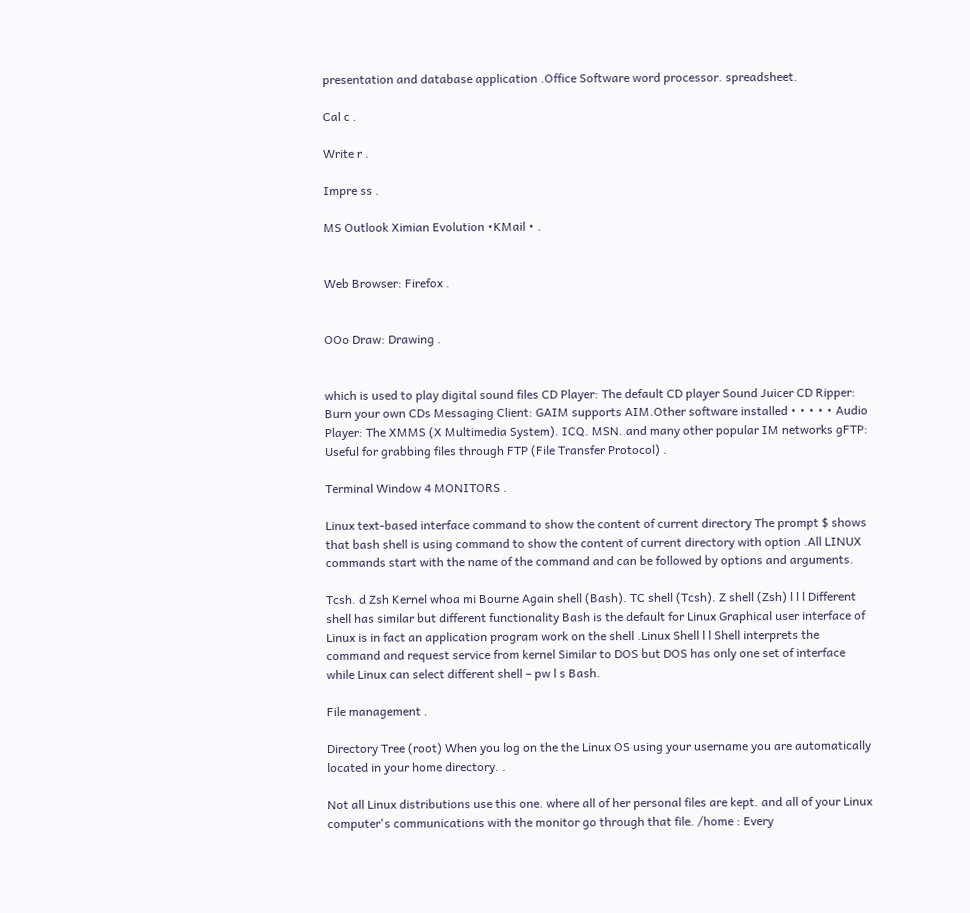presentation and database application .Office Software word processor. spreadsheet.

Cal c .

Write r .

Impre ss .

MS Outlook Ximian Evolution •KMail • .


Web Browser: Firefox .


OOo Draw: Drawing .


which is used to play digital sound files CD Player: The default CD player Sound Juicer CD Ripper: Burn your own CDs Messaging Client: GAIM supports AIM.Other software installed • • • • • Audio Player: The XMMS (X Multimedia System). ICQ. MSN. and many other popular IM networks gFTP: Useful for grabbing files through FTP (File Transfer Protocol) .

Terminal Window 4 MONITORS .

Linux text-based interface command to show the content of current directory The prompt $ shows that bash shell is using command to show the content of current directory with option .All LINUX commands start with the name of the command and can be followed by options and arguments.

Tcsh. d Zsh Kernel whoa mi Bourne Again shell (Bash). TC shell (Tcsh). Z shell (Zsh) l l l Different shell has similar but different functionality Bash is the default for Linux Graphical user interface of Linux is in fact an application program work on the shell .Linux Shell l l Shell interprets the command and request service from kernel Similar to DOS but DOS has only one set of interface while Linux can select different shell – pw l s Bash.

File management .

Directory Tree (root) When you log on the the Linux OS using your username you are automatically located in your home directory. .

Not all Linux distributions use this one. where all of her personal files are kept. and all of your Linux computer's communications with the monitor go through that file. /home : Every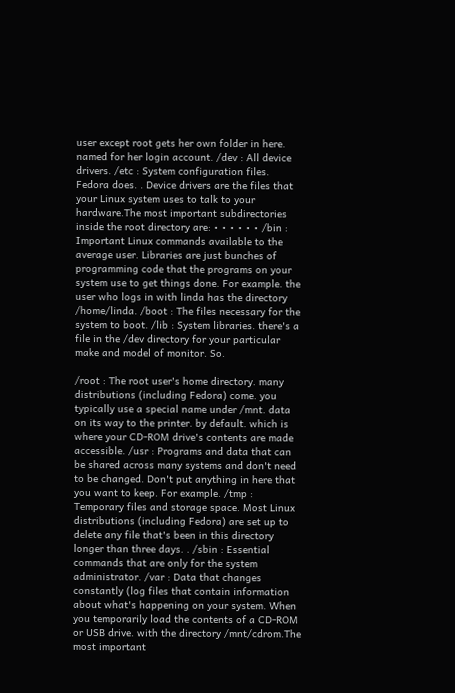user except root gets her own folder in here. named for her login account. /dev : All device drivers. /etc : System configuration files. Fedora does. . Device drivers are the files that your Linux system uses to talk to your hardware.The most important subdirectories inside the root directory are: • • • • • • /bin : Important Linux commands available to the average user. Libraries are just bunches of programming code that the programs on your system use to get things done. For example. the user who logs in with linda has the directory /home/linda. /boot : The files necessary for the system to boot. /lib : System libraries. there's a file in the /dev directory for your particular make and model of monitor. So.

/root : The root user's home directory. many distributions (including Fedora) come. you typically use a special name under /mnt. data on its way to the printer. by default. which is where your CD-ROM drive's contents are made accessible. /usr : Programs and data that can be shared across many systems and don't need to be changed. Don't put anything in here that you want to keep. For example. /tmp : Temporary files and storage space. Most Linux distributions (including Fedora) are set up to delete any file that's been in this directory longer than three days. . /sbin : Essential commands that are only for the system administrator. /var : Data that changes constantly (log files that contain information about what's happening on your system. When you temporarily load the contents of a CD-ROM or USB drive. with the directory /mnt/cdrom.The most important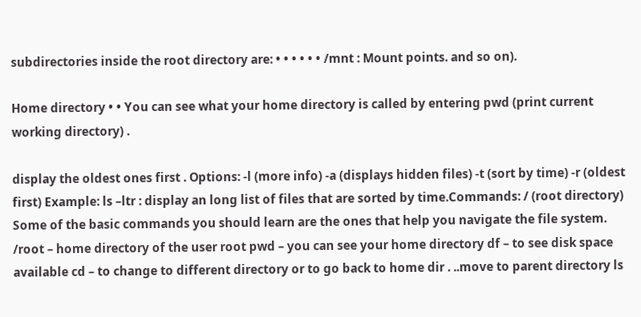subdirectories inside the root directory are: • • • • • • /mnt : Mount points. and so on).

Home directory • • You can see what your home directory is called by entering pwd (print current working directory) .

display the oldest ones first . Options: -l (more info) -a (displays hidden files) -t (sort by time) -r (oldest first) Example: ls –ltr : display an long list of files that are sorted by time.Commands: / (root directory) Some of the basic commands you should learn are the ones that help you navigate the file system. /root – home directory of the user root pwd – you can see your home directory df – to see disk space available cd – to change to different directory or to go back to home dir . ..move to parent directory ls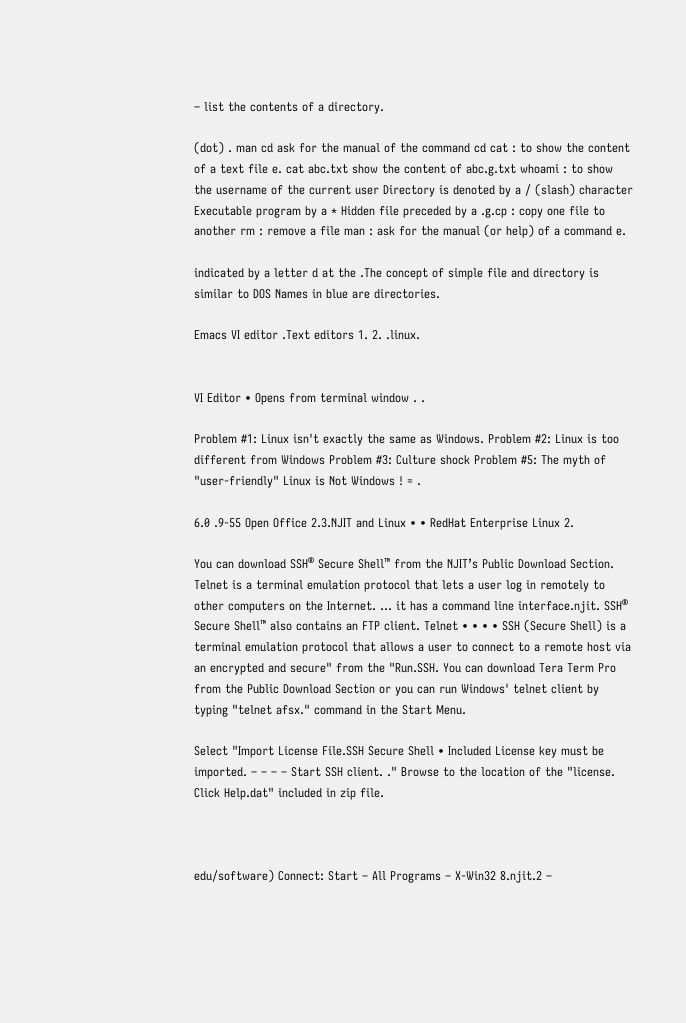– list the contents of a directory.

(dot) . man cd ask for the manual of the command cd cat : to show the content of a text file e. cat abc.txt show the content of abc.g.txt whoami : to show the username of the current user Directory is denoted by a / (slash) character Executable program by a * Hidden file preceded by a .g.cp : copy one file to another rm : remove a file man : ask for the manual (or help) of a command e.

indicated by a letter d at the .The concept of simple file and directory is similar to DOS Names in blue are directories.

Emacs VI editor .Text editors 1. 2. .linux.


VI Editor • Opens from terminal window . .

Problem #1: Linux isn't exactly the same as Windows. Problem #2: Linux is too different from Windows Problem #3: Culture shock Problem #5: The myth of "user-friendly" Linux is Not Windows ! = .

6.0 .9-55 Open Office 2.3.NJIT and Linux • • RedHat Enterprise Linux 2.

You can download SSH® Secure Shell™ from the NJIT’s Public Download Section. Telnet is a terminal emulation protocol that lets a user log in remotely to other computers on the Internet. ... it has a command line interface.njit. SSH® Secure Shell™ also contains an FTP client. Telnet • • • • SSH (Secure Shell) is a terminal emulation protocol that allows a user to connect to a remote host via an encrypted and secure" from the "Run.SSH. You can download Tera Term Pro from the Public Download Section or you can run Windows' telnet client by typing "telnet afsx." command in the Start Menu.

Select "Import License File.SSH Secure Shell • Included License key must be imported. – – – – Start SSH client. ." Browse to the location of the "license. Click Help.dat" included in zip file.



edu/software) Connect: Start – All Programs – X-Win32 8.njit.2 –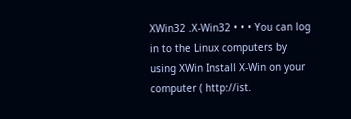XWin32 .X-Win32 • • • You can log in to the Linux computers by using XWin Install X-Win on your computer ( http://ist.